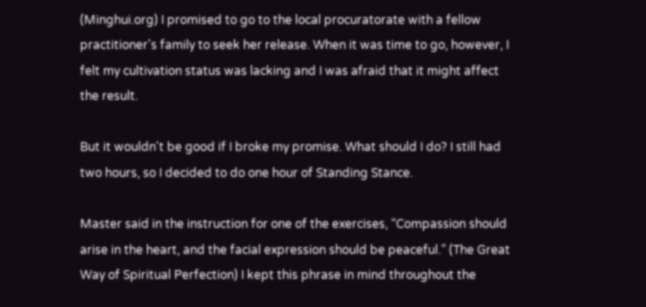(Minghui.org) I promised to go to the local procuratorate with a fellow practitioner's family to seek her release. When it was time to go, however, I felt my cultivation status was lacking and I was afraid that it might affect the result.

But it wouldn't be good if I broke my promise. What should I do? I still had two hours, so I decided to do one hour of Standing Stance.

Master said in the instruction for one of the exercises, “Compassion should arise in the heart, and the facial expression should be peaceful.” (The Great Way of Spiritual Perfection) I kept this phrase in mind throughout the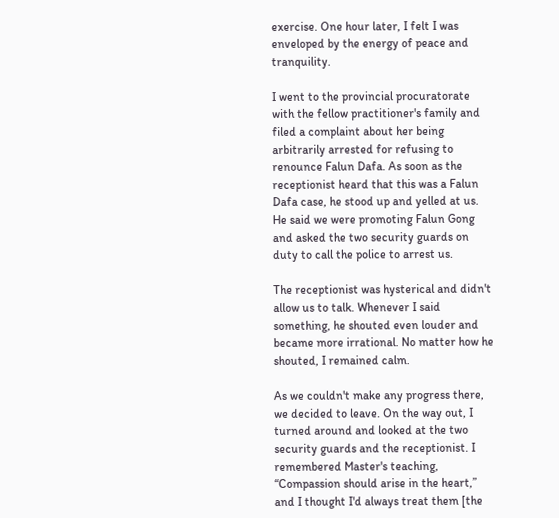exercise. One hour later, I felt I was enveloped by the energy of peace and tranquility.

I went to the provincial procuratorate with the fellow practitioner's family and filed a complaint about her being arbitrarily arrested for refusing to renounce Falun Dafa. As soon as the receptionist heard that this was a Falun Dafa case, he stood up and yelled at us. He said we were promoting Falun Gong and asked the two security guards on duty to call the police to arrest us.

The receptionist was hysterical and didn't allow us to talk. Whenever I said something, he shouted even louder and became more irrational. No matter how he shouted, I remained calm.

As we couldn't make any progress there, we decided to leave. On the way out, I turned around and looked at the two security guards and the receptionist. I remembered Master's teaching, “Compassion should arise in the heart,” and I thought I'd always treat them [the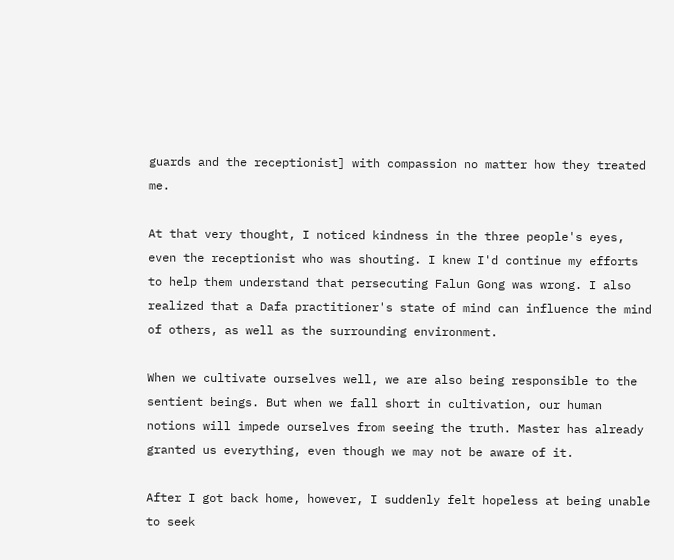guards and the receptionist] with compassion no matter how they treated me.

At that very thought, I noticed kindness in the three people's eyes, even the receptionist who was shouting. I knew I'd continue my efforts to help them understand that persecuting Falun Gong was wrong. I also realized that a Dafa practitioner's state of mind can influence the mind of others, as well as the surrounding environment.

When we cultivate ourselves well, we are also being responsible to the sentient beings. But when we fall short in cultivation, our human notions will impede ourselves from seeing the truth. Master has already granted us everything, even though we may not be aware of it.

After I got back home, however, I suddenly felt hopeless at being unable to seek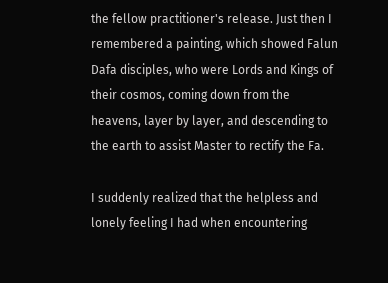the fellow practitioner's release. Just then I remembered a painting, which showed Falun Dafa disciples, who were Lords and Kings of their cosmos, coming down from the heavens, layer by layer, and descending to the earth to assist Master to rectify the Fa.

I suddenly realized that the helpless and lonely feeling I had when encountering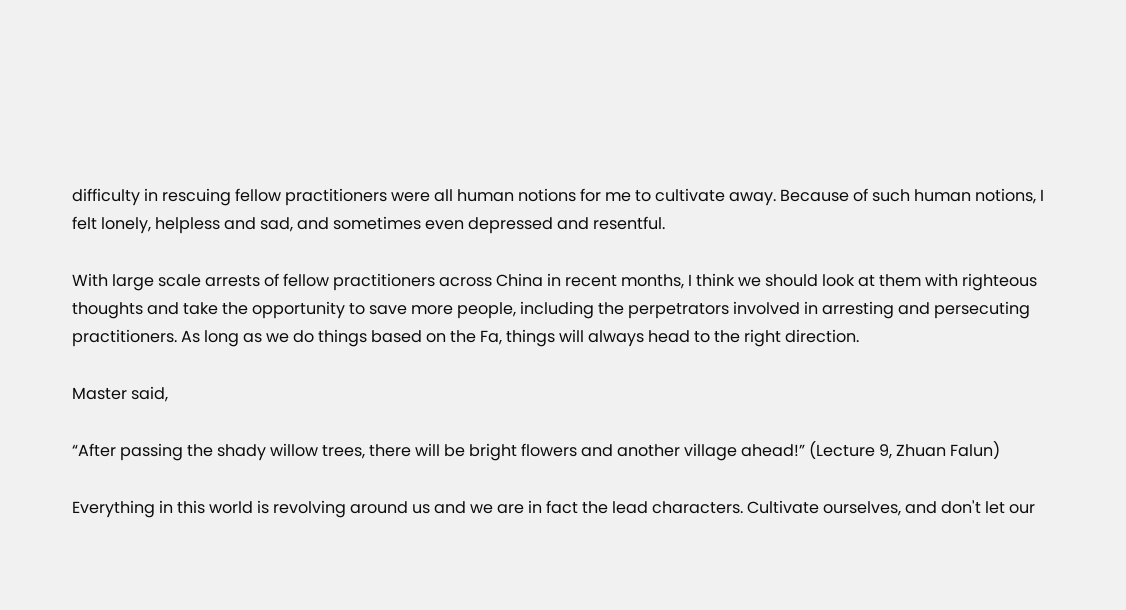difficulty in rescuing fellow practitioners were all human notions for me to cultivate away. Because of such human notions, I felt lonely, helpless and sad, and sometimes even depressed and resentful.

With large scale arrests of fellow practitioners across China in recent months, I think we should look at them with righteous thoughts and take the opportunity to save more people, including the perpetrators involved in arresting and persecuting practitioners. As long as we do things based on the Fa, things will always head to the right direction.

Master said,

“After passing the shady willow trees, there will be bright flowers and another village ahead!” (Lecture 9, Zhuan Falun)

Everything in this world is revolving around us and we are in fact the lead characters. Cultivate ourselves, and don't let our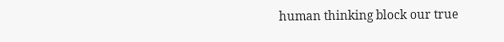human thinking block our true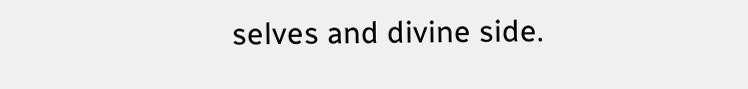selves and divine side.